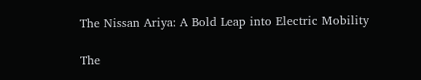The Nissan Ariya: A Bold Leap into Electric Mobility

The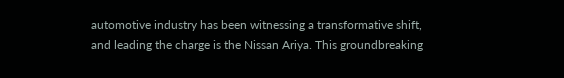automotive industry has been witnessing a transformative shift, and leading the charge is the Nissan Ariya. This groundbreaking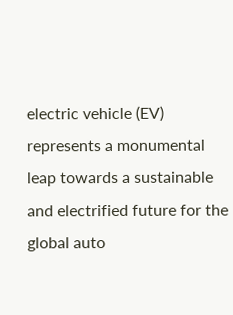electric vehicle (EV) represents a monumental leap towards a sustainable and electrified future for the global auto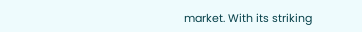market. With its striking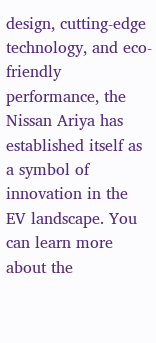design, cutting-edge technology, and eco-friendly performance, the Nissan Ariya has established itself as a symbol of innovation in the EV landscape. You can learn more about the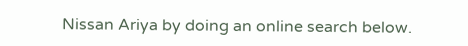Nissan Ariya by doing an online search below.